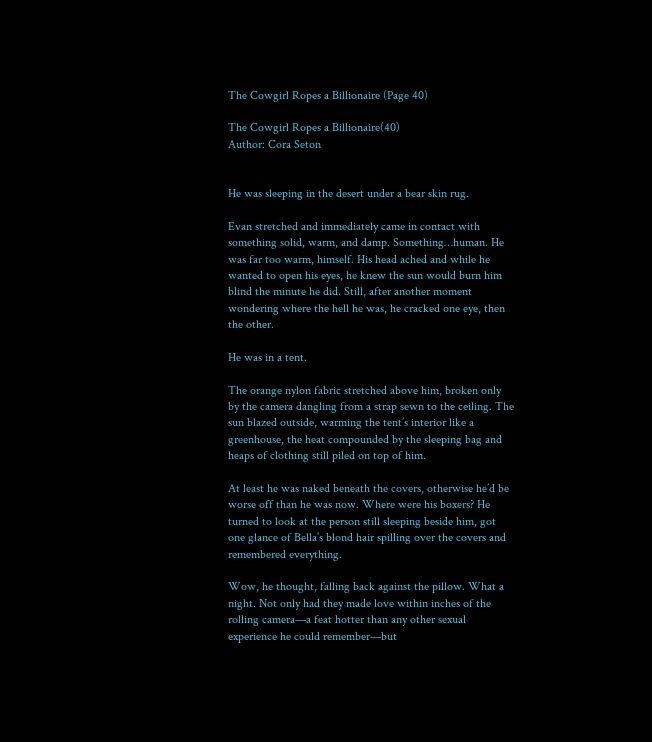The Cowgirl Ropes a Billionaire (Page 40)

The Cowgirl Ropes a Billionaire(40)
Author: Cora Seton


He was sleeping in the desert under a bear skin rug.

Evan stretched and immediately came in contact with something solid, warm, and damp. Something…human. He was far too warm, himself. His head ached and while he wanted to open his eyes, he knew the sun would burn him blind the minute he did. Still, after another moment wondering where the hell he was, he cracked one eye, then the other.

He was in a tent.

The orange nylon fabric stretched above him, broken only by the camera dangling from a strap sewn to the ceiling. The sun blazed outside, warming the tent’s interior like a greenhouse, the heat compounded by the sleeping bag and heaps of clothing still piled on top of him.

At least he was naked beneath the covers, otherwise he’d be worse off than he was now. Where were his boxers? He turned to look at the person still sleeping beside him, got one glance of Bella’s blond hair spilling over the covers and remembered everything.

Wow, he thought, falling back against the pillow. What a night. Not only had they made love within inches of the rolling camera—a feat hotter than any other sexual experience he could remember—but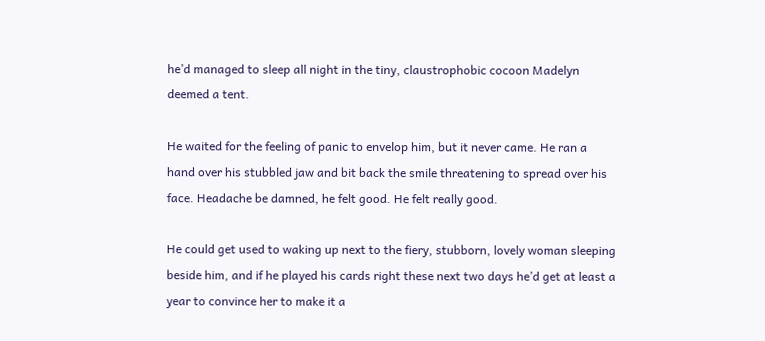he’d managed to sleep all night in the tiny, claustrophobic cocoon Madelyn deemed a tent.

He waited for the feeling of panic to envelop him, but it never came. He ran a hand over his stubbled jaw and bit back the smile threatening to spread over his face. Headache be damned, he felt good. He felt really good.

He could get used to waking up next to the fiery, stubborn, lovely woman sleeping beside him, and if he played his cards right these next two days he’d get at least a year to convince her to make it a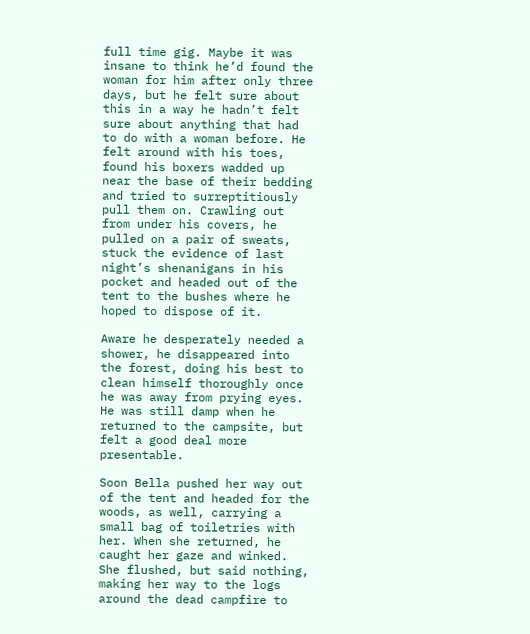full time gig. Maybe it was insane to think he’d found the woman for him after only three days, but he felt sure about this in a way he hadn’t felt sure about anything that had to do with a woman before. He felt around with his toes, found his boxers wadded up near the base of their bedding and tried to surreptitiously pull them on. Crawling out from under his covers, he pulled on a pair of sweats, stuck the evidence of last night’s shenanigans in his pocket and headed out of the tent to the bushes where he hoped to dispose of it.

Aware he desperately needed a shower, he disappeared into the forest, doing his best to clean himself thoroughly once he was away from prying eyes. He was still damp when he returned to the campsite, but felt a good deal more presentable.

Soon Bella pushed her way out of the tent and headed for the woods, as well, carrying a small bag of toiletries with her. When she returned, he caught her gaze and winked. She flushed, but said nothing, making her way to the logs around the dead campfire to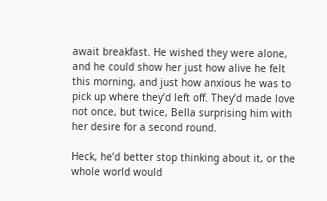await breakfast. He wished they were alone, and he could show her just how alive he felt this morning, and just how anxious he was to pick up where they’d left off. They’d made love not once, but twice, Bella surprising him with her desire for a second round.

Heck, he’d better stop thinking about it, or the whole world would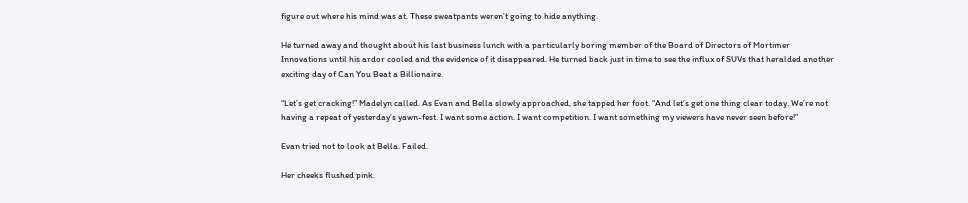figure out where his mind was at. These sweatpants weren’t going to hide anything.

He turned away and thought about his last business lunch with a particularly boring member of the Board of Directors of Mortimer Innovations until his ardor cooled and the evidence of it disappeared. He turned back just in time to see the influx of SUVs that heralded another exciting day of Can You Beat a Billionaire.

“Let’s get cracking!” Madelyn called. As Evan and Bella slowly approached, she tapped her foot. “And let’s get one thing clear today. We’re not having a repeat of yesterday’s yawn-fest. I want some action. I want competition. I want something my viewers have never seen before!”

Evan tried not to look at Bella. Failed.

Her cheeks flushed pink.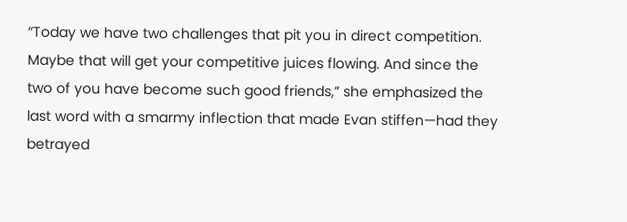“Today we have two challenges that pit you in direct competition. Maybe that will get your competitive juices flowing. And since the two of you have become such good friends,” she emphasized the last word with a smarmy inflection that made Evan stiffen—had they betrayed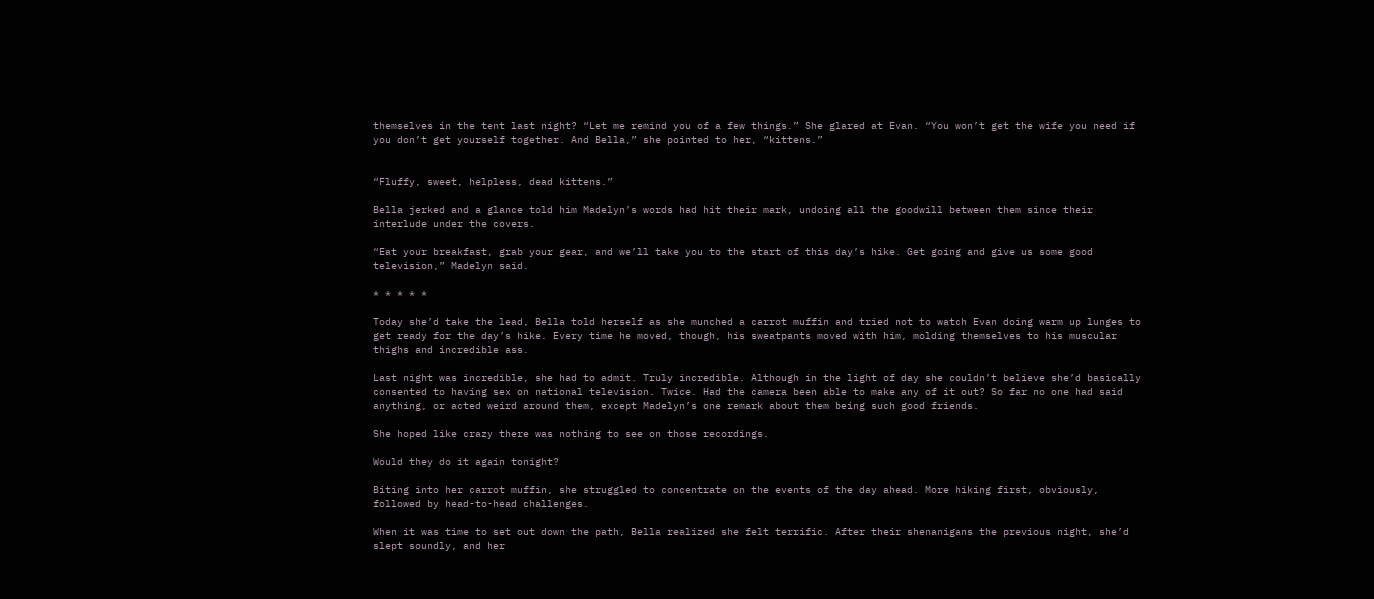themselves in the tent last night? “Let me remind you of a few things.” She glared at Evan. “You won’t get the wife you need if you don’t get yourself together. And Bella,” she pointed to her, “kittens.”


“Fluffy, sweet, helpless, dead kittens.”

Bella jerked and a glance told him Madelyn’s words had hit their mark, undoing all the goodwill between them since their interlude under the covers.

“Eat your breakfast, grab your gear, and we’ll take you to the start of this day’s hike. Get going and give us some good television,” Madelyn said.

* * * * *

Today she’d take the lead, Bella told herself as she munched a carrot muffin and tried not to watch Evan doing warm up lunges to get ready for the day’s hike. Every time he moved, though, his sweatpants moved with him, molding themselves to his muscular thighs and incredible ass.

Last night was incredible, she had to admit. Truly incredible. Although in the light of day she couldn’t believe she’d basically consented to having sex on national television. Twice. Had the camera been able to make any of it out? So far no one had said anything, or acted weird around them, except Madelyn’s one remark about them being such good friends.

She hoped like crazy there was nothing to see on those recordings.

Would they do it again tonight?

Biting into her carrot muffin, she struggled to concentrate on the events of the day ahead. More hiking first, obviously, followed by head-to-head challenges.

When it was time to set out down the path, Bella realized she felt terrific. After their shenanigans the previous night, she’d slept soundly, and her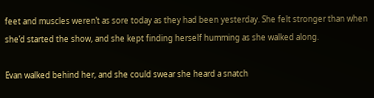feet and muscles weren’t as sore today as they had been yesterday. She felt stronger than when she’d started the show, and she kept finding herself humming as she walked along.

Evan walked behind her, and she could swear she heard a snatch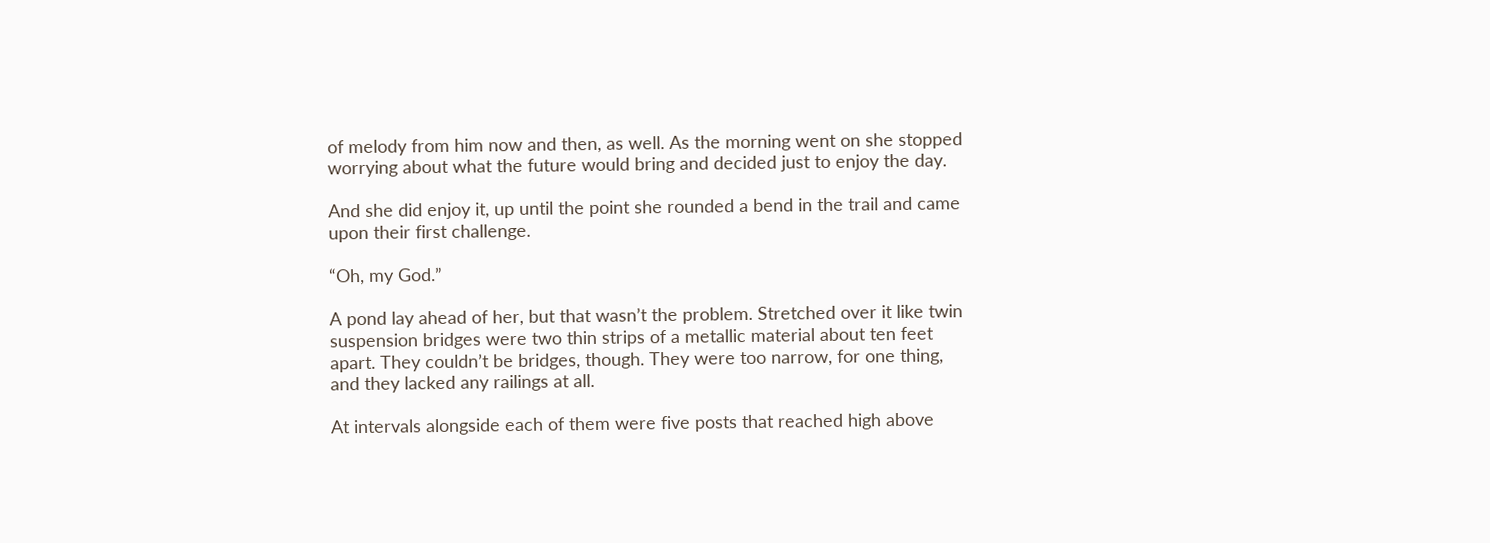of melody from him now and then, as well. As the morning went on she stopped worrying about what the future would bring and decided just to enjoy the day.

And she did enjoy it, up until the point she rounded a bend in the trail and came upon their first challenge.

“Oh, my God.”

A pond lay ahead of her, but that wasn’t the problem. Stretched over it like twin suspension bridges were two thin strips of a metallic material about ten feet apart. They couldn’t be bridges, though. They were too narrow, for one thing, and they lacked any railings at all.

At intervals alongside each of them were five posts that reached high above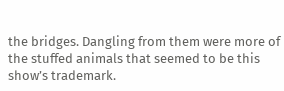the bridges. Dangling from them were more of the stuffed animals that seemed to be this show’s trademark.